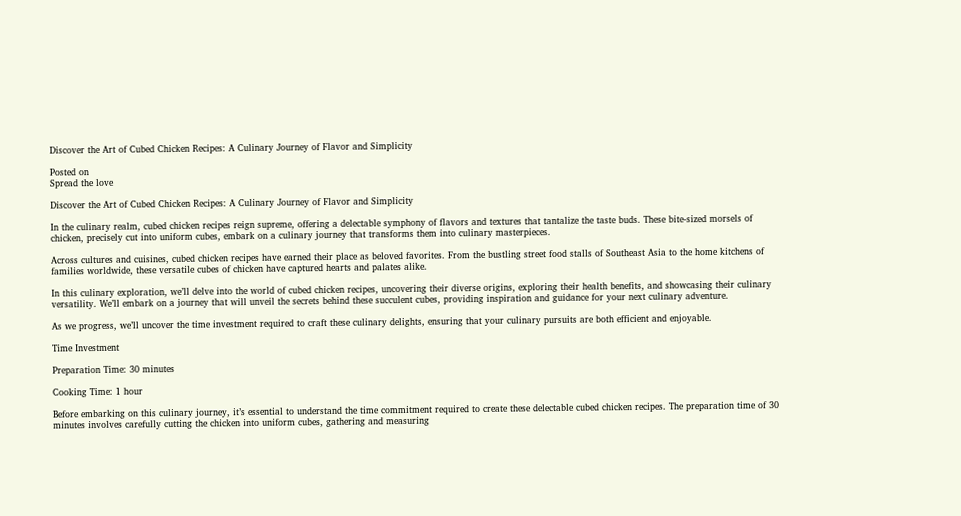Discover the Art of Cubed Chicken Recipes: A Culinary Journey of Flavor and Simplicity

Posted on
Spread the love

Discover the Art of Cubed Chicken Recipes: A Culinary Journey of Flavor and Simplicity

In the culinary realm, cubed chicken recipes reign supreme, offering a delectable symphony of flavors and textures that tantalize the taste buds. These bite-sized morsels of chicken, precisely cut into uniform cubes, embark on a culinary journey that transforms them into culinary masterpieces.

Across cultures and cuisines, cubed chicken recipes have earned their place as beloved favorites. From the bustling street food stalls of Southeast Asia to the home kitchens of families worldwide, these versatile cubes of chicken have captured hearts and palates alike.

In this culinary exploration, we’ll delve into the world of cubed chicken recipes, uncovering their diverse origins, exploring their health benefits, and showcasing their culinary versatility. We’ll embark on a journey that will unveil the secrets behind these succulent cubes, providing inspiration and guidance for your next culinary adventure.

As we progress, we’ll uncover the time investment required to craft these culinary delights, ensuring that your culinary pursuits are both efficient and enjoyable.

Time Investment

Preparation Time: 30 minutes

Cooking Time: 1 hour

Before embarking on this culinary journey, it’s essential to understand the time commitment required to create these delectable cubed chicken recipes. The preparation time of 30 minutes involves carefully cutting the chicken into uniform cubes, gathering and measuring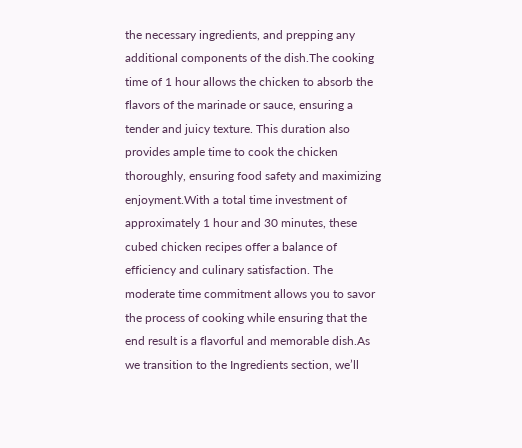the necessary ingredients, and prepping any additional components of the dish.The cooking time of 1 hour allows the chicken to absorb the flavors of the marinade or sauce, ensuring a tender and juicy texture. This duration also provides ample time to cook the chicken thoroughly, ensuring food safety and maximizing enjoyment.With a total time investment of approximately 1 hour and 30 minutes, these cubed chicken recipes offer a balance of efficiency and culinary satisfaction. The moderate time commitment allows you to savor the process of cooking while ensuring that the end result is a flavorful and memorable dish.As we transition to the Ingredients section, we’ll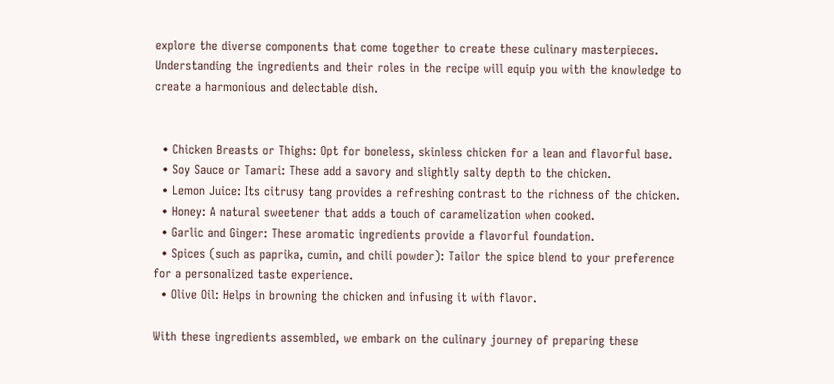explore the diverse components that come together to create these culinary masterpieces. Understanding the ingredients and their roles in the recipe will equip you with the knowledge to create a harmonious and delectable dish.


  • Chicken Breasts or Thighs: Opt for boneless, skinless chicken for a lean and flavorful base.
  • Soy Sauce or Tamari: These add a savory and slightly salty depth to the chicken.
  • Lemon Juice: Its citrusy tang provides a refreshing contrast to the richness of the chicken.
  • Honey: A natural sweetener that adds a touch of caramelization when cooked.
  • Garlic and Ginger: These aromatic ingredients provide a flavorful foundation.
  • Spices (such as paprika, cumin, and chili powder): Tailor the spice blend to your preference for a personalized taste experience.
  • Olive Oil: Helps in browning the chicken and infusing it with flavor.

With these ingredients assembled, we embark on the culinary journey of preparing these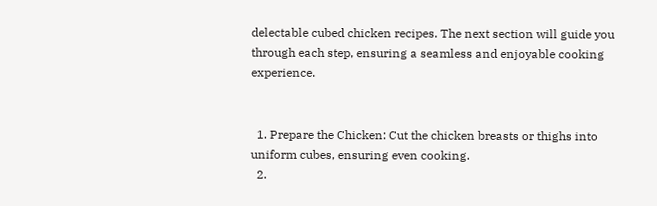delectable cubed chicken recipes. The next section will guide you through each step, ensuring a seamless and enjoyable cooking experience.


  1. Prepare the Chicken: Cut the chicken breasts or thighs into uniform cubes, ensuring even cooking.
  2.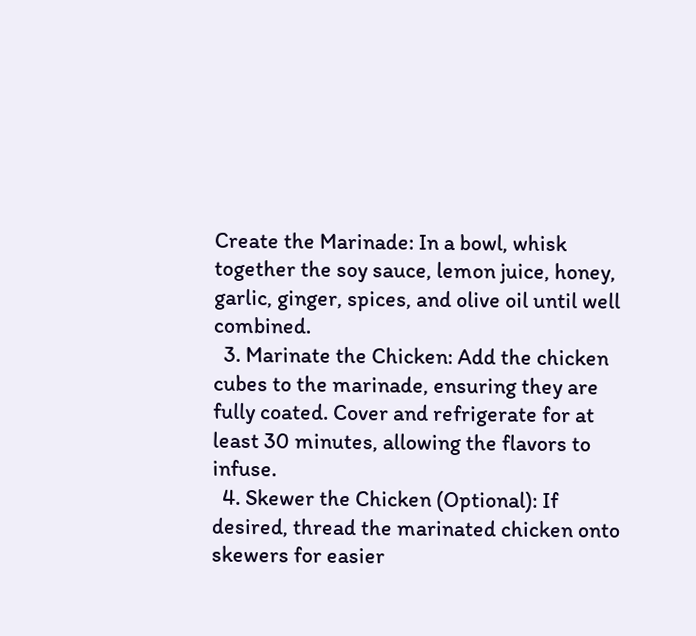Create the Marinade: In a bowl, whisk together the soy sauce, lemon juice, honey, garlic, ginger, spices, and olive oil until well combined.
  3. Marinate the Chicken: Add the chicken cubes to the marinade, ensuring they are fully coated. Cover and refrigerate for at least 30 minutes, allowing the flavors to infuse.
  4. Skewer the Chicken (Optional): If desired, thread the marinated chicken onto skewers for easier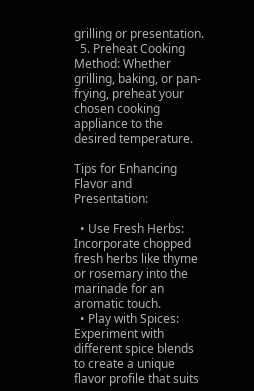grilling or presentation.
  5. Preheat Cooking Method: Whether grilling, baking, or pan-frying, preheat your chosen cooking appliance to the desired temperature.

Tips for Enhancing Flavor and Presentation:

  • Use Fresh Herbs: Incorporate chopped fresh herbs like thyme or rosemary into the marinade for an aromatic touch.
  • Play with Spices: Experiment with different spice blends to create a unique flavor profile that suits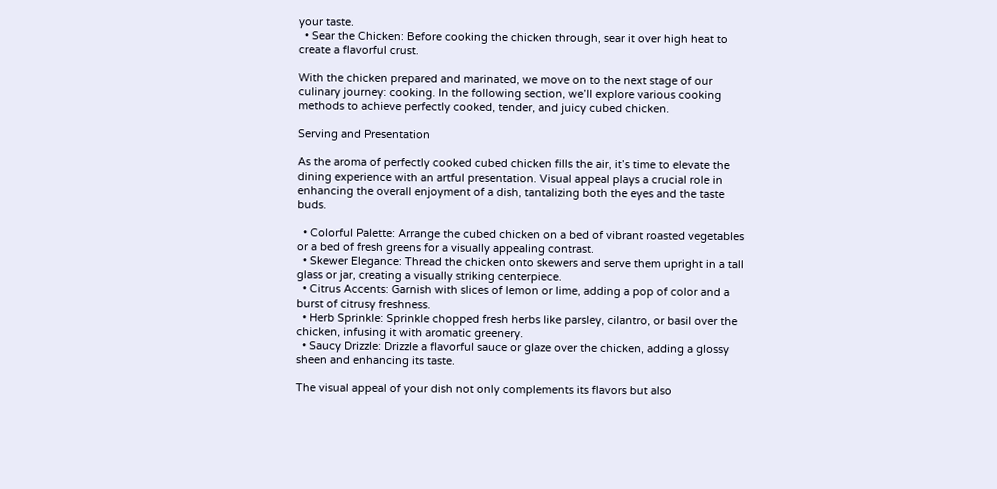your taste.
  • Sear the Chicken: Before cooking the chicken through, sear it over high heat to create a flavorful crust.

With the chicken prepared and marinated, we move on to the next stage of our culinary journey: cooking. In the following section, we’ll explore various cooking methods to achieve perfectly cooked, tender, and juicy cubed chicken.

Serving and Presentation

As the aroma of perfectly cooked cubed chicken fills the air, it’s time to elevate the dining experience with an artful presentation. Visual appeal plays a crucial role in enhancing the overall enjoyment of a dish, tantalizing both the eyes and the taste buds.

  • Colorful Palette: Arrange the cubed chicken on a bed of vibrant roasted vegetables or a bed of fresh greens for a visually appealing contrast.
  • Skewer Elegance: Thread the chicken onto skewers and serve them upright in a tall glass or jar, creating a visually striking centerpiece.
  • Citrus Accents: Garnish with slices of lemon or lime, adding a pop of color and a burst of citrusy freshness.
  • Herb Sprinkle: Sprinkle chopped fresh herbs like parsley, cilantro, or basil over the chicken, infusing it with aromatic greenery.
  • Saucy Drizzle: Drizzle a flavorful sauce or glaze over the chicken, adding a glossy sheen and enhancing its taste.

The visual appeal of your dish not only complements its flavors but also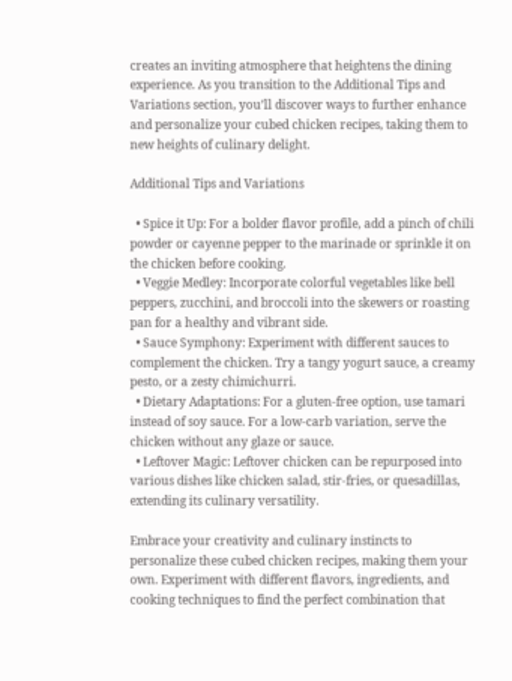creates an inviting atmosphere that heightens the dining experience. As you transition to the Additional Tips and Variations section, you’ll discover ways to further enhance and personalize your cubed chicken recipes, taking them to new heights of culinary delight.

Additional Tips and Variations

  • Spice it Up: For a bolder flavor profile, add a pinch of chili powder or cayenne pepper to the marinade or sprinkle it on the chicken before cooking.
  • Veggie Medley: Incorporate colorful vegetables like bell peppers, zucchini, and broccoli into the skewers or roasting pan for a healthy and vibrant side.
  • Sauce Symphony: Experiment with different sauces to complement the chicken. Try a tangy yogurt sauce, a creamy pesto, or a zesty chimichurri.
  • Dietary Adaptations: For a gluten-free option, use tamari instead of soy sauce. For a low-carb variation, serve the chicken without any glaze or sauce.
  • Leftover Magic: Leftover chicken can be repurposed into various dishes like chicken salad, stir-fries, or quesadillas, extending its culinary versatility.

Embrace your creativity and culinary instincts to personalize these cubed chicken recipes, making them your own. Experiment with different flavors, ingredients, and cooking techniques to find the perfect combination that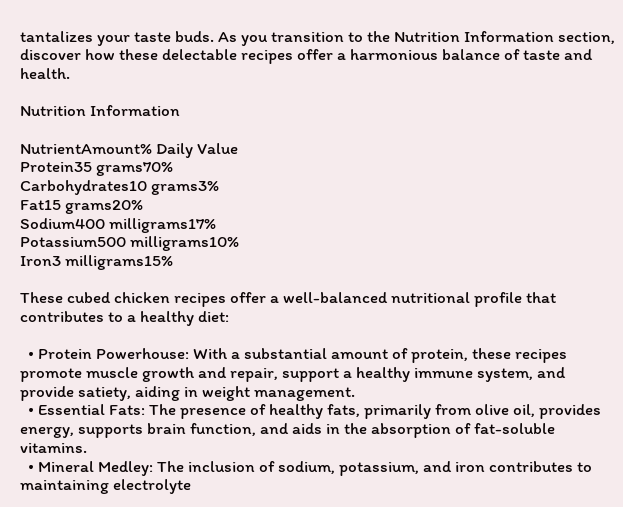tantalizes your taste buds. As you transition to the Nutrition Information section, discover how these delectable recipes offer a harmonious balance of taste and health.

Nutrition Information

NutrientAmount% Daily Value
Protein35 grams70%
Carbohydrates10 grams3%
Fat15 grams20%
Sodium400 milligrams17%
Potassium500 milligrams10%
Iron3 milligrams15%

These cubed chicken recipes offer a well-balanced nutritional profile that contributes to a healthy diet:

  • Protein Powerhouse: With a substantial amount of protein, these recipes promote muscle growth and repair, support a healthy immune system, and provide satiety, aiding in weight management.
  • Essential Fats: The presence of healthy fats, primarily from olive oil, provides energy, supports brain function, and aids in the absorption of fat-soluble vitamins.
  • Mineral Medley: The inclusion of sodium, potassium, and iron contributes to maintaining electrolyte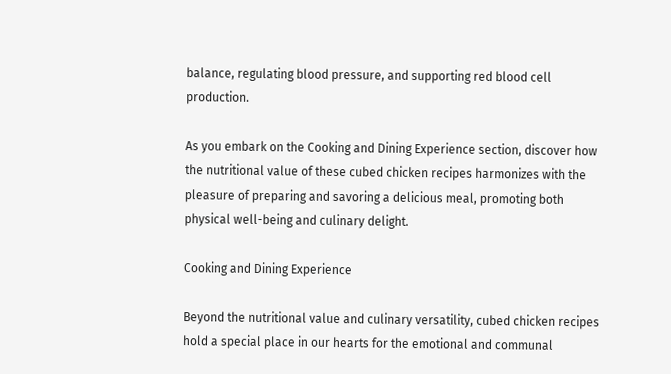balance, regulating blood pressure, and supporting red blood cell production.

As you embark on the Cooking and Dining Experience section, discover how the nutritional value of these cubed chicken recipes harmonizes with the pleasure of preparing and savoring a delicious meal, promoting both physical well-being and culinary delight.

Cooking and Dining Experience

Beyond the nutritional value and culinary versatility, cubed chicken recipes hold a special place in our hearts for the emotional and communal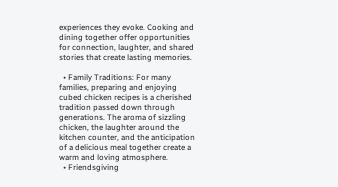experiences they evoke. Cooking and dining together offer opportunities for connection, laughter, and shared stories that create lasting memories.

  • Family Traditions: For many families, preparing and enjoying cubed chicken recipes is a cherished tradition passed down through generations. The aroma of sizzling chicken, the laughter around the kitchen counter, and the anticipation of a delicious meal together create a warm and loving atmosphere.
  • Friendsgiving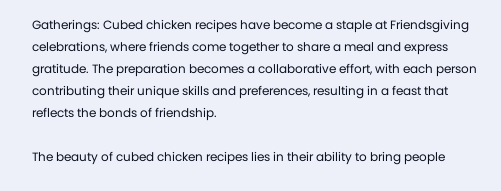Gatherings: Cubed chicken recipes have become a staple at Friendsgiving celebrations, where friends come together to share a meal and express gratitude. The preparation becomes a collaborative effort, with each person contributing their unique skills and preferences, resulting in a feast that reflects the bonds of friendship.

The beauty of cubed chicken recipes lies in their ability to bring people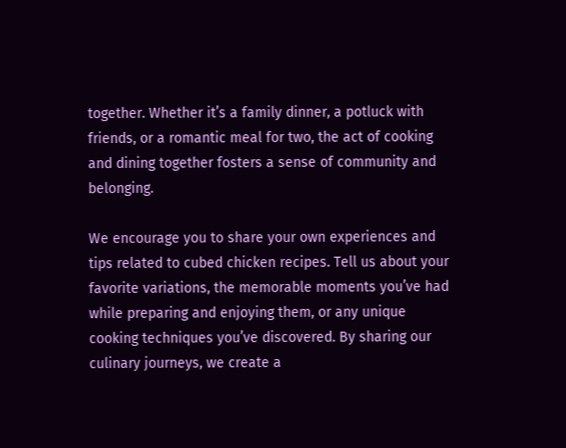together. Whether it’s a family dinner, a potluck with friends, or a romantic meal for two, the act of cooking and dining together fosters a sense of community and belonging.

We encourage you to share your own experiences and tips related to cubed chicken recipes. Tell us about your favorite variations, the memorable moments you’ve had while preparing and enjoying them, or any unique cooking techniques you’ve discovered. By sharing our culinary journeys, we create a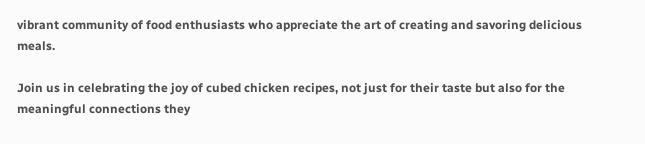vibrant community of food enthusiasts who appreciate the art of creating and savoring delicious meals.

Join us in celebrating the joy of cubed chicken recipes, not just for their taste but also for the meaningful connections they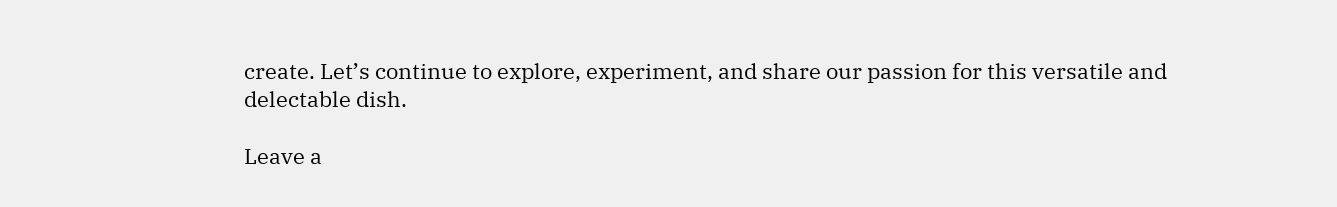create. Let’s continue to explore, experiment, and share our passion for this versatile and delectable dish.

Leave a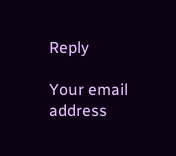Reply

Your email address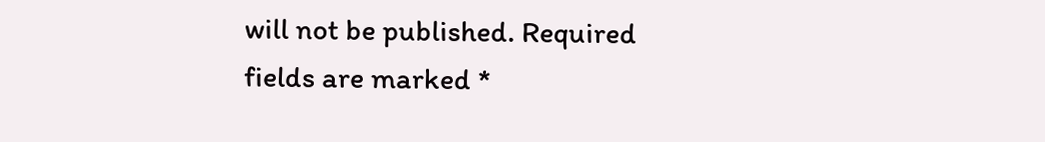will not be published. Required fields are marked *